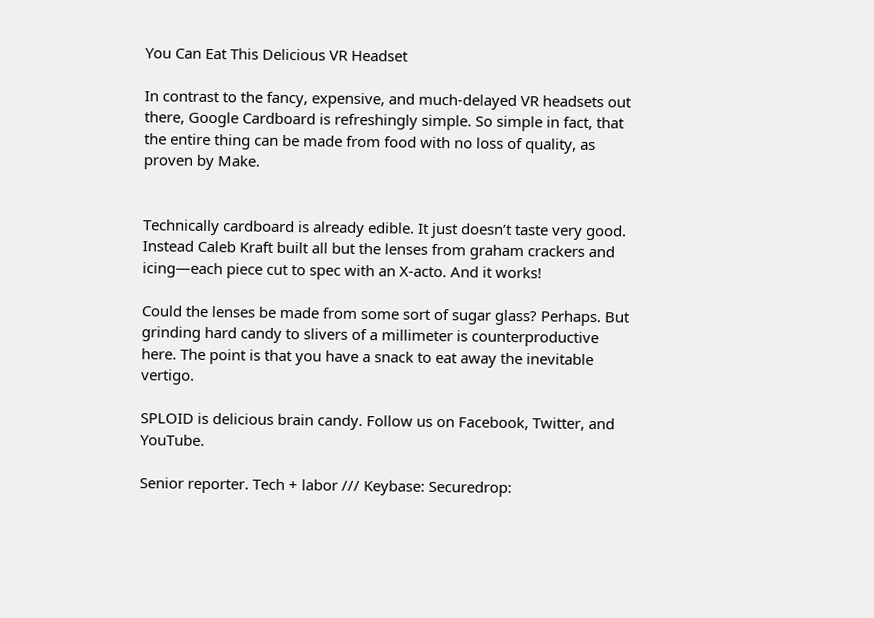You Can Eat This Delicious VR Headset

In contrast to the fancy, expensive, and much-delayed VR headsets out there, Google Cardboard is refreshingly simple. So simple in fact, that the entire thing can be made from food with no loss of quality, as proven by Make.


Technically cardboard is already edible. It just doesn’t taste very good. Instead Caleb Kraft built all but the lenses from graham crackers and icing—each piece cut to spec with an X-acto. And it works!

Could the lenses be made from some sort of sugar glass? Perhaps. But grinding hard candy to slivers of a millimeter is counterproductive here. The point is that you have a snack to eat away the inevitable vertigo.

SPLOID is delicious brain candy. Follow us on Facebook, Twitter, and YouTube.

Senior reporter. Tech + labor /// Keybase: Securedrop: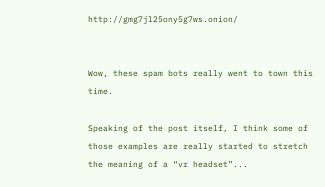http://gmg7jl25ony5g7ws.onion/


Wow, these spam bots really went to town this time.

Speaking of the post itself, I think some of those examples are really started to stretch the meaning of a “vr headset”...